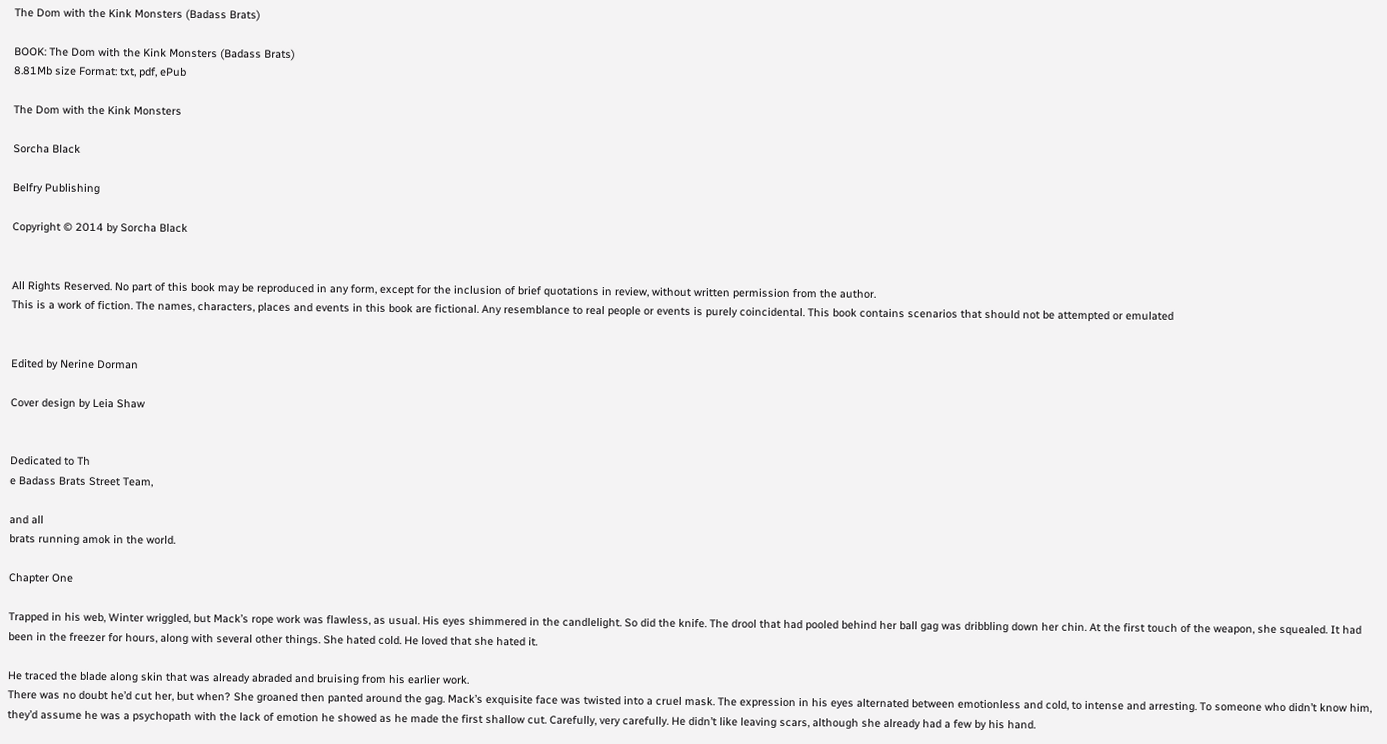The Dom with the Kink Monsters (Badass Brats)

BOOK: The Dom with the Kink Monsters (Badass Brats)
8.81Mb size Format: txt, pdf, ePub

The Dom with the Kink Monsters

Sorcha Black

Belfry Publishing

Copyright © 2014 by Sorcha Black


All Rights Reserved. No part of this book may be reproduced in any form, except for the inclusion of brief quotations in review, without written permission from the author.
This is a work of fiction. The names, characters, places and events in this book are fictional. Any resemblance to real people or events is purely coincidental. This book contains scenarios that should not be attempted or emulated


Edited by Nerine Dorman

Cover design by Leia Shaw


Dedicated to Th
e Badass Brats Street Team,

and all
brats running amok in the world.

Chapter One

Trapped in his web, Winter wriggled, but Mack’s rope work was flawless, as usual. His eyes shimmered in the candlelight. So did the knife. The drool that had pooled behind her ball gag was dribbling down her chin. At the first touch of the weapon, she squealed. It had been in the freezer for hours, along with several other things. She hated cold. He loved that she hated it.

He traced the blade along skin that was already abraded and bruising from his earlier work.
There was no doubt he’d cut her, but when? She groaned then panted around the gag. Mack’s exquisite face was twisted into a cruel mask. The expression in his eyes alternated between emotionless and cold, to intense and arresting. To someone who didn’t know him, they’d assume he was a psychopath with the lack of emotion he showed as he made the first shallow cut. Carefully, very carefully. He didn’t like leaving scars, although she already had a few by his hand.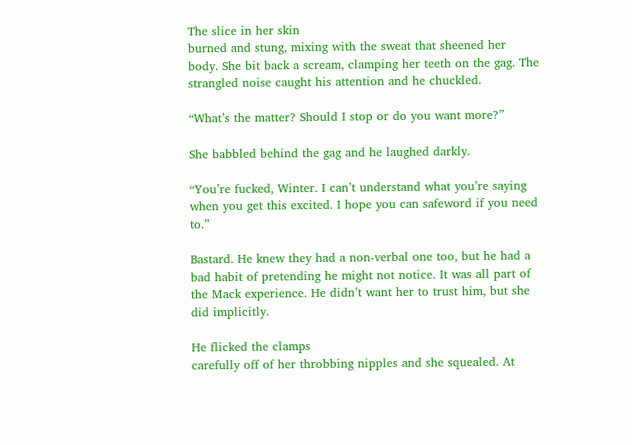The slice in her skin
burned and stung, mixing with the sweat that sheened her body. She bit back a scream, clamping her teeth on the gag. The strangled noise caught his attention and he chuckled.

“What’s the matter? Should I stop or do you want more?”

She babbled behind the gag and he laughed darkly.

“You’re fucked, Winter. I can’t understand what you’re saying when you get this excited. I hope you can safeword if you need to.”

Bastard. He knew they had a non-verbal one too, but he had a bad habit of pretending he might not notice. It was all part of the Mack experience. He didn’t want her to trust him, but she did implicitly.

He flicked the clamps
carefully off of her throbbing nipples and she squealed. At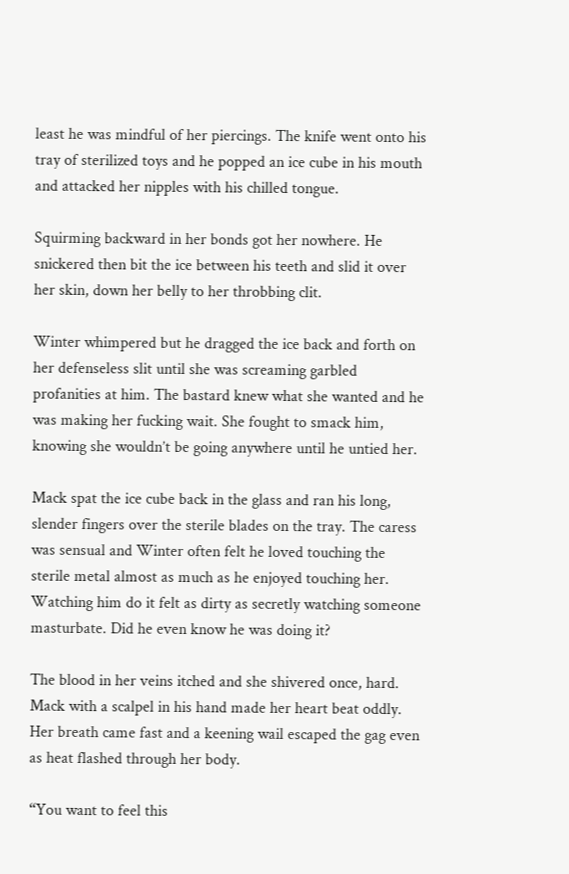least he was mindful of her piercings. The knife went onto his tray of sterilized toys and he popped an ice cube in his mouth and attacked her nipples with his chilled tongue.

Squirming backward in her bonds got her nowhere. He snickered then bit the ice between his teeth and slid it over her skin, down her belly to her throbbing clit.

Winter whimpered but he dragged the ice back and forth on her defenseless slit until she was screaming garbled profanities at him. The bastard knew what she wanted and he was making her fucking wait. She fought to smack him, knowing she wouldn’t be going anywhere until he untied her.

Mack spat the ice cube back in the glass and ran his long,
slender fingers over the sterile blades on the tray. The caress was sensual and Winter often felt he loved touching the sterile metal almost as much as he enjoyed touching her. Watching him do it felt as dirty as secretly watching someone masturbate. Did he even know he was doing it?

The blood in her veins itched and she shivered once, hard. Mack with a scalpel in his hand made her heart beat oddly. Her breath came fast and a keening wail escaped the gag even as heat flashed through her body.

“You want to feel this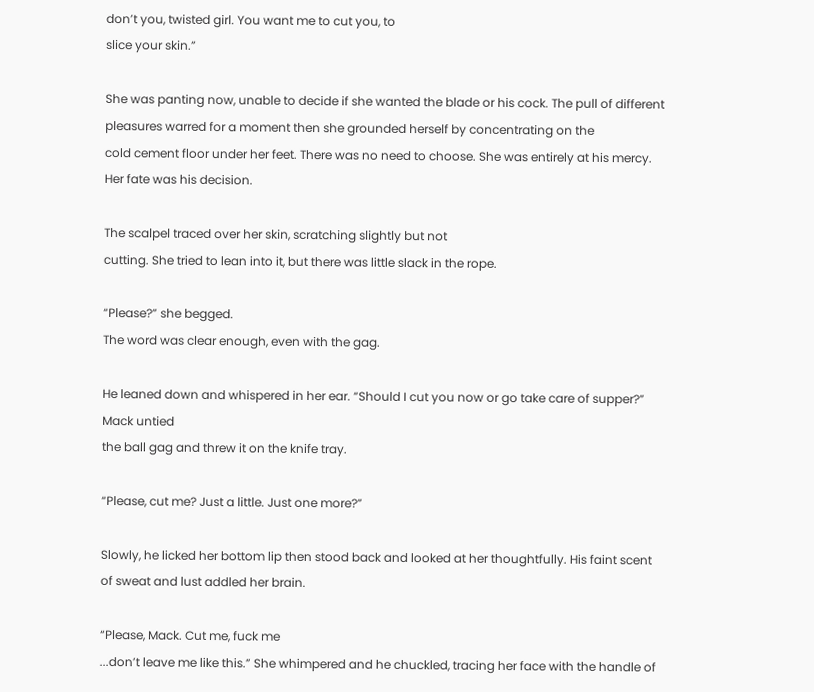don’t you, twisted girl. You want me to cut you, to
slice your skin.”

She was panting now, unable to decide if she wanted the blade or his cock. The pull of different pleasures warred for a moment then she grounded herself by concentrating on the
cold cement floor under her feet. There was no need to choose. She was entirely at his mercy. Her fate was his decision.

The scalpel traced over her skin, scratching slightly but not
cutting. She tried to lean into it, but there was little slack in the rope.

“Please?” she begged.
The word was clear enough, even with the gag.

He leaned down and whispered in her ear. “Should I cut you now or go take care of supper?” Mack untied
the ball gag and threw it on the knife tray.

“Please, cut me? Just a little. Just one more?”

Slowly, he licked her bottom lip then stood back and looked at her thoughtfully. His faint scent of sweat and lust addled her brain.

“Please, Mack. Cut me, fuck me
...don’t leave me like this.” She whimpered and he chuckled, tracing her face with the handle of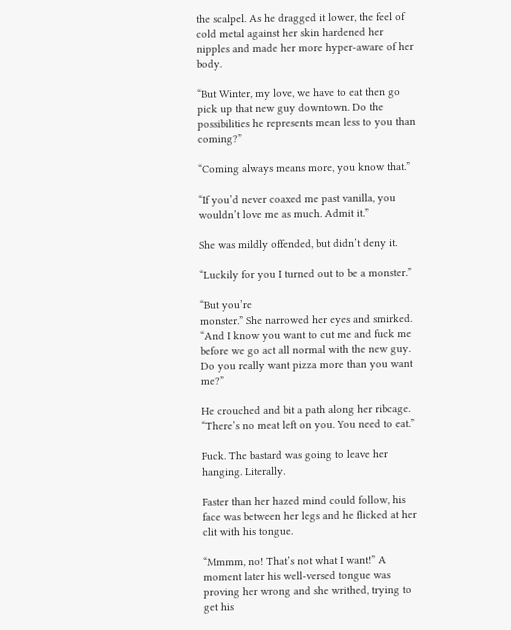the scalpel. As he dragged it lower, the feel of cold metal against her skin hardened her nipples and made her more hyper-aware of her body.

“But Winter, my love, we have to eat then go pick up that new guy downtown. Do the possibilities he represents mean less to you than coming?”

“Coming always means more, you know that.”

“If you’d never coaxed me past vanilla, you wouldn’t love me as much. Admit it.”

She was mildly offended, but didn’t deny it.

“Luckily for you I turned out to be a monster.”

“But you’re
monster.” She narrowed her eyes and smirked. “And I know you want to cut me and fuck me before we go act all normal with the new guy. Do you really want pizza more than you want me?”

He crouched and bit a path along her ribcage. “There’s no meat left on you. You need to eat.”

Fuck. The bastard was going to leave her hanging. Literally.

Faster than her hazed mind could follow, his face was between her legs and he flicked at her clit with his tongue.

“Mmmm, no! That’s not what I want!” A moment later his well-versed tongue was proving her wrong and she writhed, trying to get his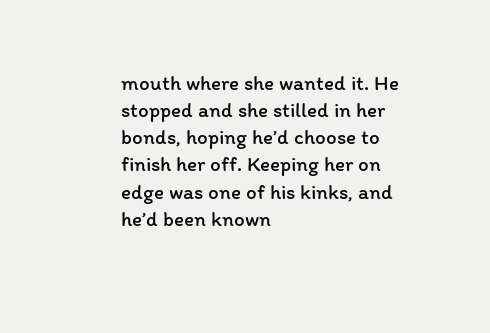mouth where she wanted it. He stopped and she stilled in her bonds, hoping he’d choose to finish her off. Keeping her on edge was one of his kinks, and he’d been known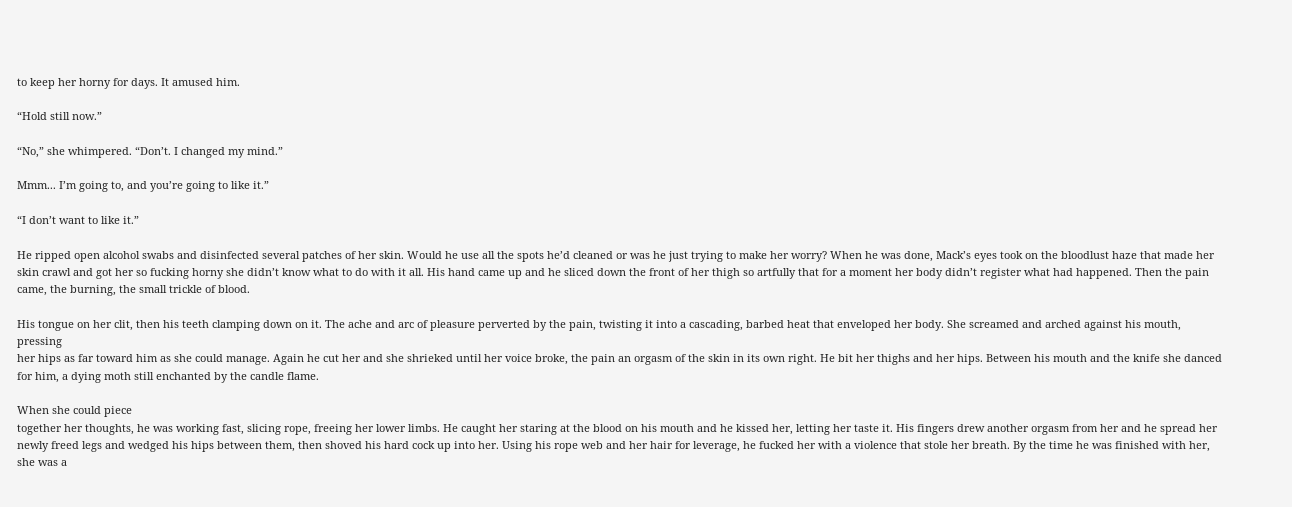to keep her horny for days. It amused him.

“Hold still now.”

“No,” she whimpered. “Don’t. I changed my mind.”

Mmm... I’m going to, and you’re going to like it.”

“I don’t want to like it.”

He ripped open alcohol swabs and disinfected several patches of her skin. Would he use all the spots he’d cleaned or was he just trying to make her worry? When he was done, Mack’s eyes took on the bloodlust haze that made her skin crawl and got her so fucking horny she didn’t know what to do with it all. His hand came up and he sliced down the front of her thigh so artfully that for a moment her body didn’t register what had happened. Then the pain came, the burning, the small trickle of blood.

His tongue on her clit, then his teeth clamping down on it. The ache and arc of pleasure perverted by the pain, twisting it into a cascading, barbed heat that enveloped her body. She screamed and arched against his mouth, pressing
her hips as far toward him as she could manage. Again he cut her and she shrieked until her voice broke, the pain an orgasm of the skin in its own right. He bit her thighs and her hips. Between his mouth and the knife she danced for him, a dying moth still enchanted by the candle flame.

When she could piece
together her thoughts, he was working fast, slicing rope, freeing her lower limbs. He caught her staring at the blood on his mouth and he kissed her, letting her taste it. His fingers drew another orgasm from her and he spread her newly freed legs and wedged his hips between them, then shoved his hard cock up into her. Using his rope web and her hair for leverage, he fucked her with a violence that stole her breath. By the time he was finished with her, she was a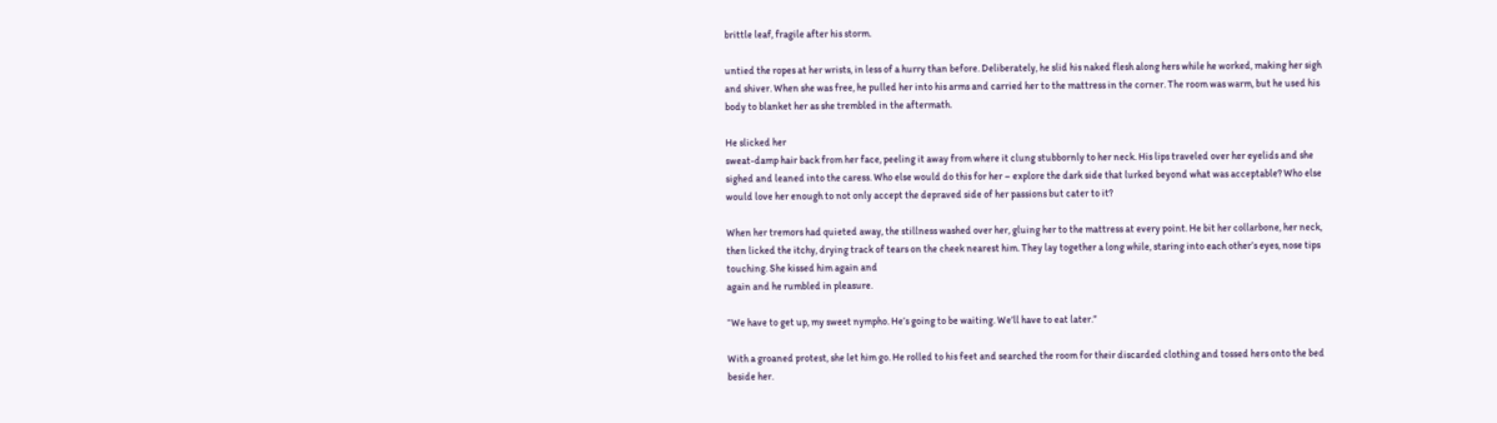brittle leaf, fragile after his storm.

untied the ropes at her wrists, in less of a hurry than before. Deliberately, he slid his naked flesh along hers while he worked, making her sigh and shiver. When she was free, he pulled her into his arms and carried her to the mattress in the corner. The room was warm, but he used his body to blanket her as she trembled in the aftermath.

He slicked her
sweat-damp hair back from her face, peeling it away from where it clung stubbornly to her neck. His lips traveled over her eyelids and she sighed and leaned into the caress. Who else would do this for her – explore the dark side that lurked beyond what was acceptable? Who else would love her enough to not only accept the depraved side of her passions but cater to it?

When her tremors had quieted away, the stillness washed over her, gluing her to the mattress at every point. He bit her collarbone, her neck, then licked the itchy, drying track of tears on the cheek nearest him. They lay together a long while, staring into each other’s eyes, nose tips touching. She kissed him again and
again and he rumbled in pleasure.

“We have to get up, my sweet nympho. He’s going to be waiting. We’ll have to eat later.”

With a groaned protest, she let him go. He rolled to his feet and searched the room for their discarded clothing and tossed hers onto the bed beside her.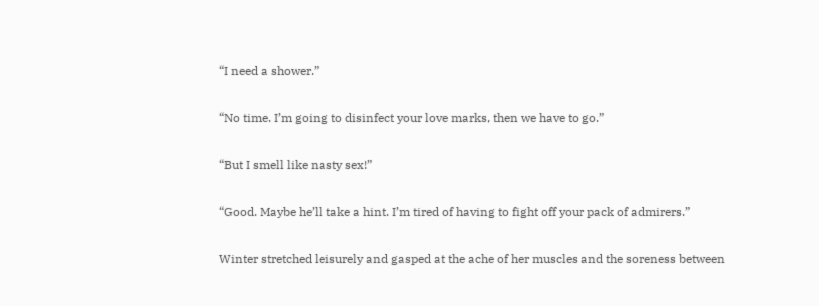“I need a shower.”

“No time. I’m going to disinfect your love marks, then we have to go.”

“But I smell like nasty sex!”

“Good. Maybe he’ll take a hint. I’m tired of having to fight off your pack of admirers.”

Winter stretched leisurely and gasped at the ache of her muscles and the soreness between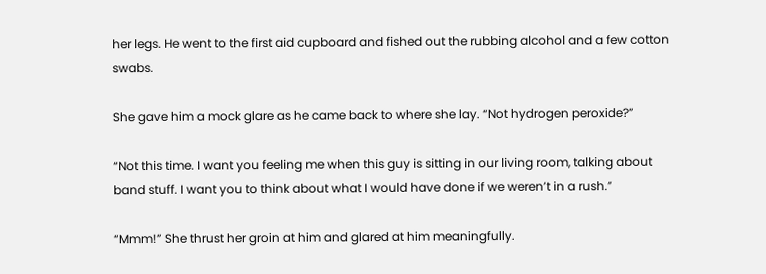her legs. He went to the first aid cupboard and fished out the rubbing alcohol and a few cotton swabs.

She gave him a mock glare as he came back to where she lay. “Not hydrogen peroxide?”

“Not this time. I want you feeling me when this guy is sitting in our living room, talking about band stuff. I want you to think about what I would have done if we weren’t in a rush.”

“Mmm!” She thrust her groin at him and glared at him meaningfully.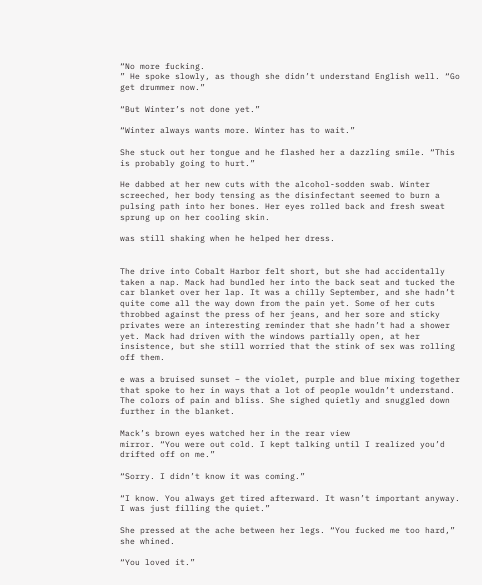“No more fucking.
” He spoke slowly, as though she didn’t understand English well. “Go get drummer now.”

“But Winter’s not done yet.”

“Winter always wants more. Winter has to wait.”

She stuck out her tongue and he flashed her a dazzling smile. “This is probably going to hurt.”

He dabbed at her new cuts with the alcohol-sodden swab. Winter screeched, her body tensing as the disinfectant seemed to burn a pulsing path into her bones. Her eyes rolled back and fresh sweat sprung up on her cooling skin.

was still shaking when he helped her dress.


The drive into Cobalt Harbor felt short, but she had accidentally taken a nap. Mack had bundled her into the back seat and tucked the car blanket over her lap. It was a chilly September, and she hadn’t quite come all the way down from the pain yet. Some of her cuts throbbed against the press of her jeans, and her sore and sticky privates were an interesting reminder that she hadn’t had a shower yet. Mack had driven with the windows partially open, at her insistence, but she still worried that the stink of sex was rolling off them.

e was a bruised sunset – the violet, purple and blue mixing together that spoke to her in ways that a lot of people wouldn’t understand. The colors of pain and bliss. She sighed quietly and snuggled down further in the blanket.

Mack’s brown eyes watched her in the rear view
mirror. “You were out cold. I kept talking until I realized you’d drifted off on me.”

“Sorry. I didn’t know it was coming.”

“I know. You always get tired afterward. It wasn’t important anyway. I was just filling the quiet.”

She pressed at the ache between her legs. “You fucked me too hard,” she whined.

“You loved it.”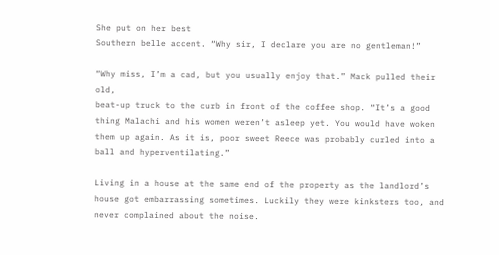She put on her best
Southern belle accent. “Why sir, I declare you are no gentleman!”

“Why miss, I’m a cad, but you usually enjoy that.” Mack pulled their old,
beat-up truck to the curb in front of the coffee shop. “It’s a good thing Malachi and his women weren’t asleep yet. You would have woken them up again. As it is, poor sweet Reece was probably curled into a ball and hyperventilating.”

Living in a house at the same end of the property as the landlord’s house got embarrassing sometimes. Luckily they were kinksters too, and never complained about the noise.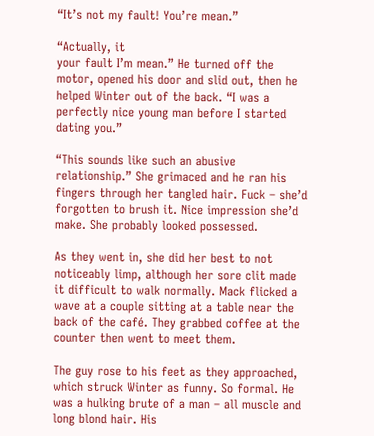“It’s not my fault! You’re mean.”

“Actually, it
your fault I’m mean.” He turned off the motor, opened his door and slid out, then he helped Winter out of the back. “I was a perfectly nice young man before I started dating you.”

“This sounds like such an abusive relationship.” She grimaced and he ran his fingers through her tangled hair. Fuck – she’d forgotten to brush it. Nice impression she’d make. She probably looked possessed.

As they went in, she did her best to not noticeably limp, although her sore clit made it difficult to walk normally. Mack flicked a wave at a couple sitting at a table near the back of the café. They grabbed coffee at the counter then went to meet them.

The guy rose to his feet as they approached, which struck Winter as funny. So formal. He was a hulking brute of a man – all muscle and long blond hair. His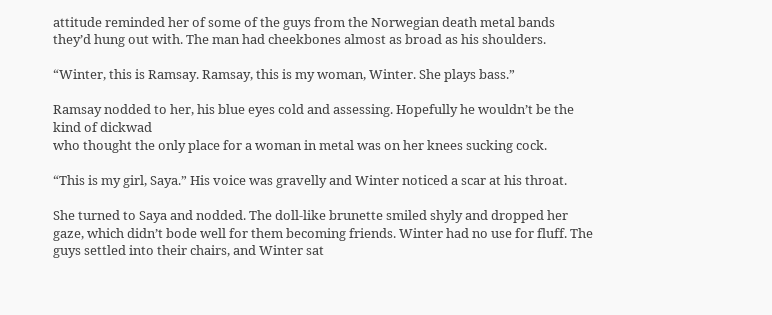attitude reminded her of some of the guys from the Norwegian death metal bands they’d hung out with. The man had cheekbones almost as broad as his shoulders.

“Winter, this is Ramsay. Ramsay, this is my woman, Winter. She plays bass.”

Ramsay nodded to her, his blue eyes cold and assessing. Hopefully he wouldn’t be the kind of dickwad
who thought the only place for a woman in metal was on her knees sucking cock.

“This is my girl, Saya.” His voice was gravelly and Winter noticed a scar at his throat.

She turned to Saya and nodded. The doll-like brunette smiled shyly and dropped her gaze, which didn’t bode well for them becoming friends. Winter had no use for fluff. The guys settled into their chairs, and Winter sat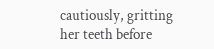cautiously, gritting her teeth before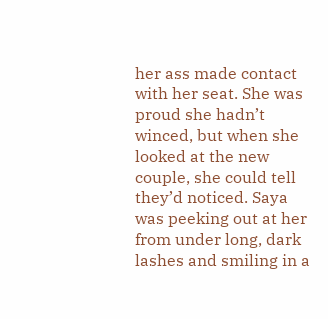her ass made contact with her seat. She was proud she hadn’t winced, but when she looked at the new couple, she could tell they’d noticed. Saya was peeking out at her from under long, dark lashes and smiling in a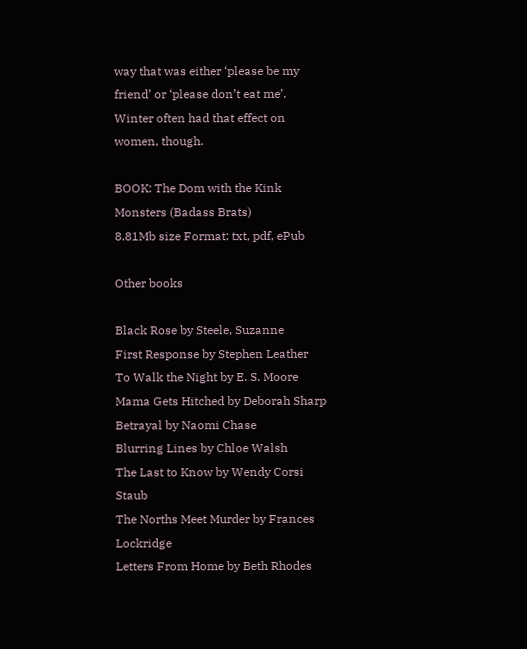way that was either ‘please be my friend’ or ‘please don’t eat me’. Winter often had that effect on women, though.

BOOK: The Dom with the Kink Monsters (Badass Brats)
8.81Mb size Format: txt, pdf, ePub

Other books

Black Rose by Steele, Suzanne
First Response by Stephen Leather
To Walk the Night by E. S. Moore
Mama Gets Hitched by Deborah Sharp
Betrayal by Naomi Chase
Blurring Lines by Chloe Walsh
The Last to Know by Wendy Corsi Staub
The Norths Meet Murder by Frances Lockridge
Letters From Home by Beth Rhodes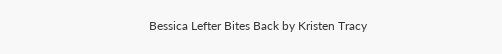Bessica Lefter Bites Back by Kristen Tracy